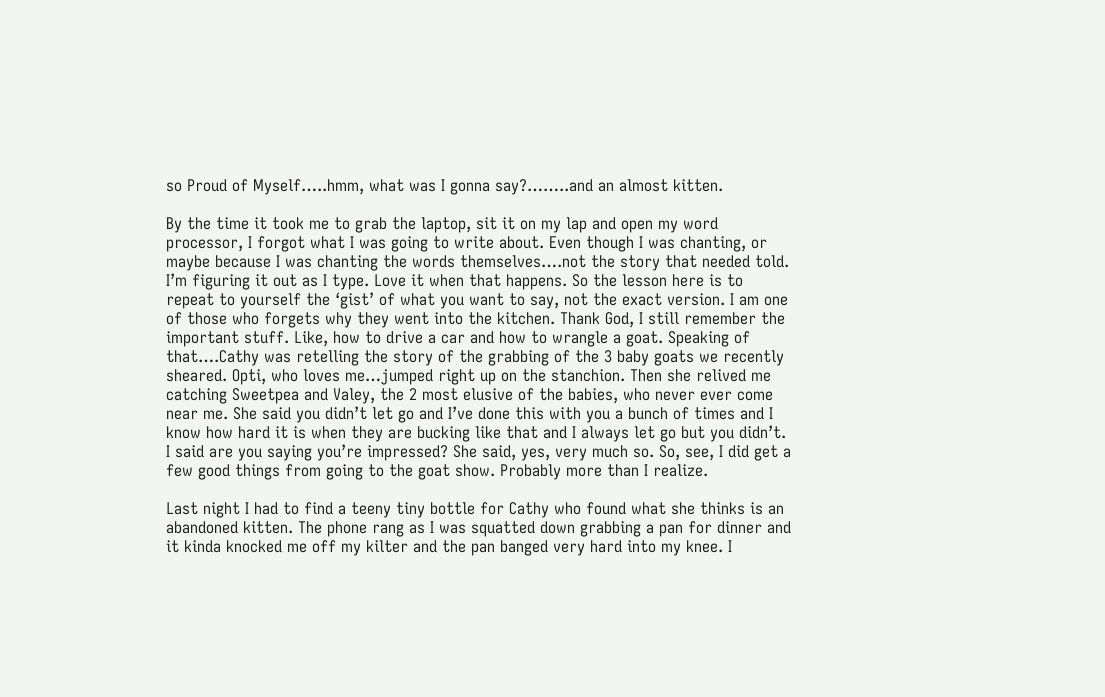so Proud of Myself…..hmm, what was I gonna say?……..and an almost kitten.

By the time it took me to grab the laptop, sit it on my lap and open my word processor, I forgot what I was going to write about. Even though I was chanting, or maybe because I was chanting the words themselves….not the story that needed told. I’m figuring it out as I type. Love it when that happens. So the lesson here is to repeat to yourself the ‘gist’ of what you want to say, not the exact version. I am one of those who forgets why they went into the kitchen. Thank God, I still remember the important stuff. Like, how to drive a car and how to wrangle a goat. Speaking of that….Cathy was retelling the story of the grabbing of the 3 baby goats we recently sheared. Opti, who loves me…jumped right up on the stanchion. Then she relived me catching Sweetpea and Valey, the 2 most elusive of the babies, who never ever come near me. She said you didn’t let go and I’ve done this with you a bunch of times and I know how hard it is when they are bucking like that and I always let go but you didn’t. I said are you saying you’re impressed? She said, yes, very much so. So, see, I did get a few good things from going to the goat show. Probably more than I realize.

Last night I had to find a teeny tiny bottle for Cathy who found what she thinks is an abandoned kitten. The phone rang as I was squatted down grabbing a pan for dinner and it kinda knocked me off my kilter and the pan banged very hard into my knee. I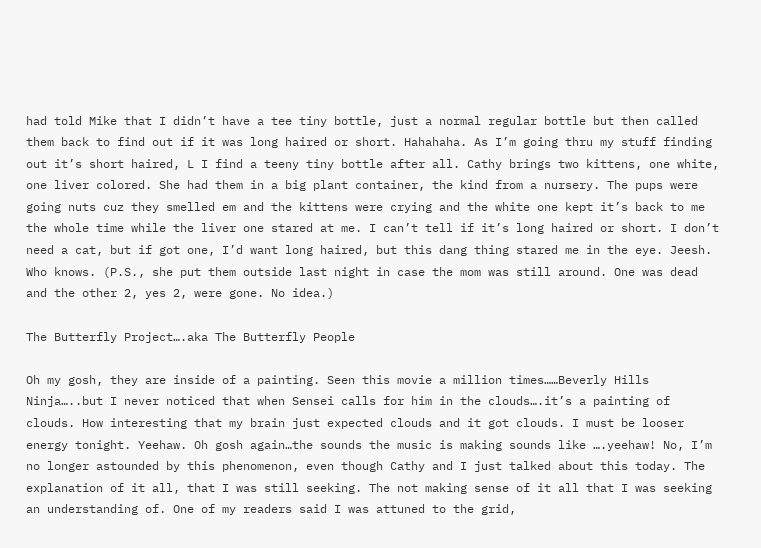had told Mike that I didn’t have a tee tiny bottle, just a normal regular bottle but then called them back to find out if it was long haired or short. Hahahaha. As I’m going thru my stuff finding out it’s short haired, L I find a teeny tiny bottle after all. Cathy brings two kittens, one white, one liver colored. She had them in a big plant container, the kind from a nursery. The pups were going nuts cuz they smelled em and the kittens were crying and the white one kept it’s back to me the whole time while the liver one stared at me. I can’t tell if it’s long haired or short. I don’t need a cat, but if got one, I’d want long haired, but this dang thing stared me in the eye. Jeesh. Who knows. (P.S., she put them outside last night in case the mom was still around. One was dead and the other 2, yes 2, were gone. No idea.)

The Butterfly Project….aka The Butterfly People

Oh my gosh, they are inside of a painting. Seen this movie a million times……Beverly Hills Ninja…..but I never noticed that when Sensei calls for him in the clouds….it’s a painting of clouds. How interesting that my brain just expected clouds and it got clouds. I must be looser energy tonight. Yeehaw. Oh gosh again…the sounds the music is making sounds like ….yeehaw! No, I’m no longer astounded by this phenomenon, even though Cathy and I just talked about this today. The explanation of it all, that I was still seeking. The not making sense of it all that I was seeking an understanding of. One of my readers said I was attuned to the grid,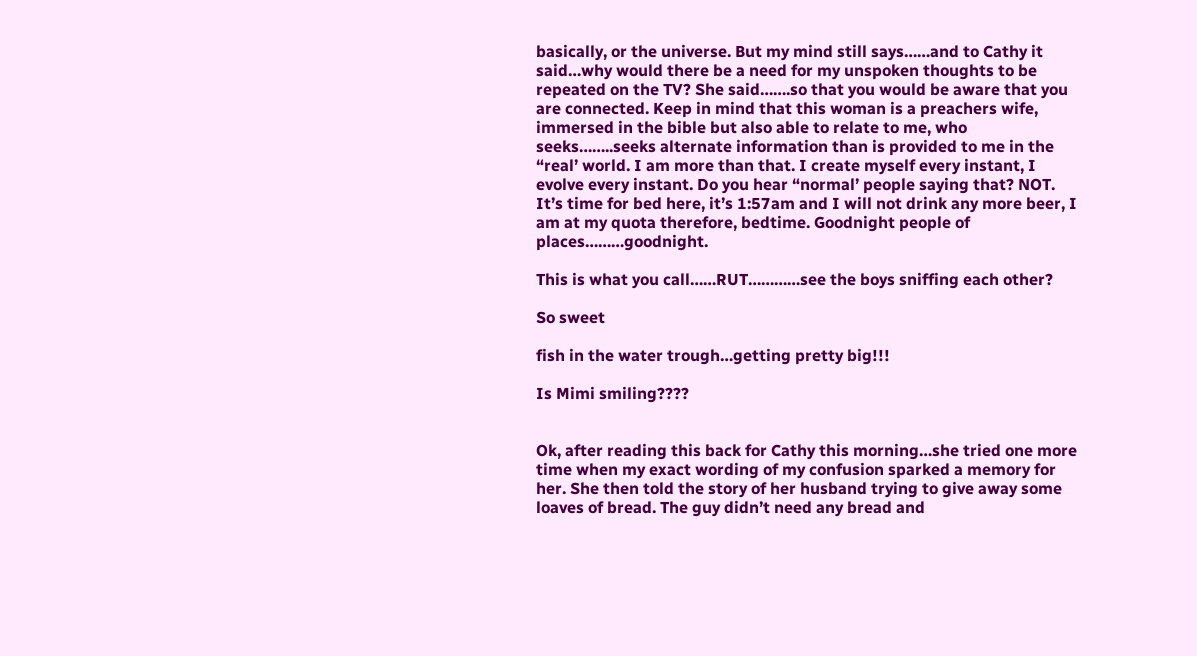basically, or the universe. But my mind still says……and to Cathy it said…why would there be a need for my unspoken thoughts to be repeated on the TV? She said…….so that you would be aware that you are connected. Keep in mind that this woman is a preachers wife, immersed in the bible but also able to relate to me, who seeks……..seeks alternate information than is provided to me in the “real’ world. I am more than that. I create myself every instant, I evolve every instant. Do you hear “normal’ people saying that? NOT. It’s time for bed here, it’s 1:57am and I will not drink any more beer, I am at my quota therefore, bedtime. Goodnight people of places………goodnight.

This is what you call……RUT…………see the boys sniffing each other?

So sweet

fish in the water trough…getting pretty big!!!

Is Mimi smiling????


Ok, after reading this back for Cathy this morning…she tried one more time when my exact wording of my confusion sparked a memory for her. She then told the story of her husband trying to give away some loaves of bread. The guy didn’t need any bread and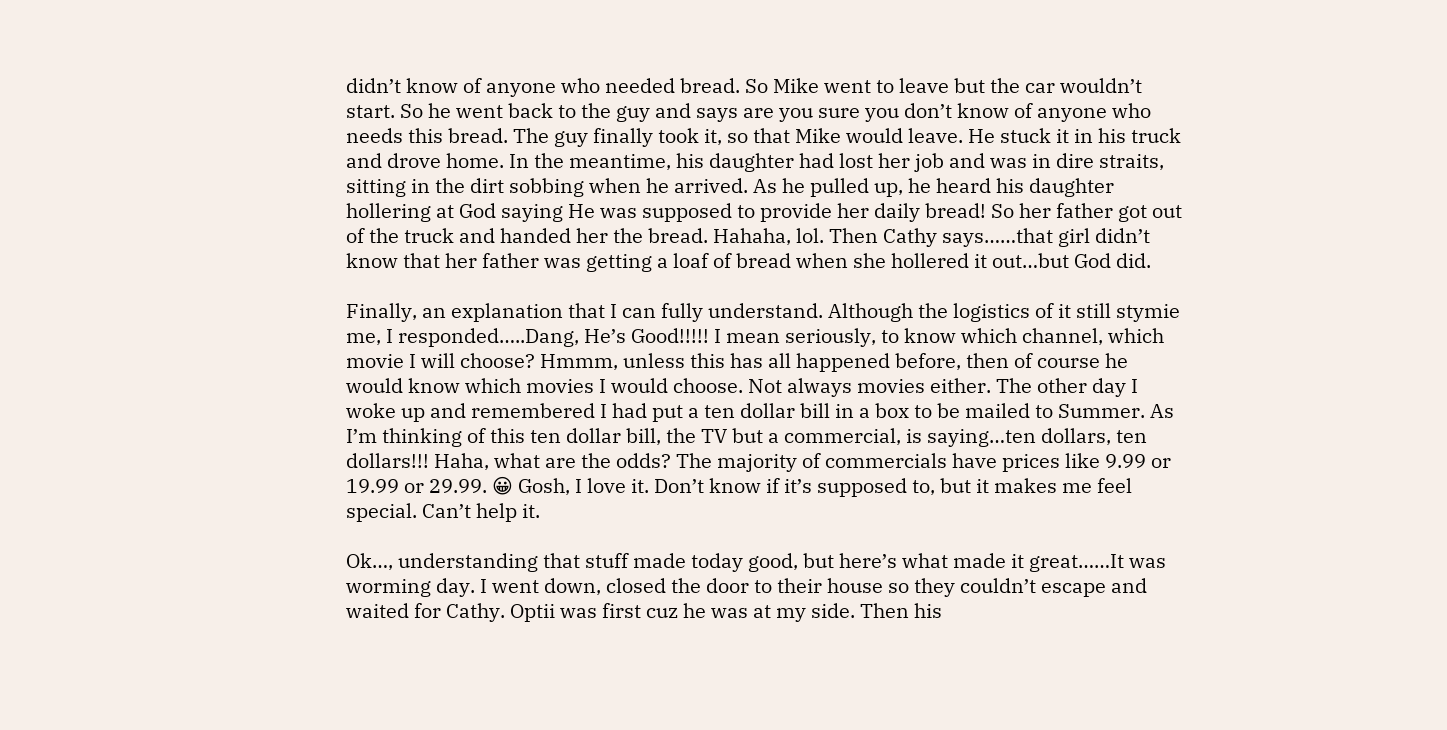didn’t know of anyone who needed bread. So Mike went to leave but the car wouldn’t start. So he went back to the guy and says are you sure you don’t know of anyone who needs this bread. The guy finally took it, so that Mike would leave. He stuck it in his truck and drove home. In the meantime, his daughter had lost her job and was in dire straits, sitting in the dirt sobbing when he arrived. As he pulled up, he heard his daughter hollering at God saying He was supposed to provide her daily bread! So her father got out of the truck and handed her the bread. Hahaha, lol. Then Cathy says……that girl didn’t know that her father was getting a loaf of bread when she hollered it out…but God did.

Finally, an explanation that I can fully understand. Although the logistics of it still stymie me, I responded…..Dang, He’s Good!!!!! I mean seriously, to know which channel, which movie I will choose? Hmmm, unless this has all happened before, then of course he would know which movies I would choose. Not always movies either. The other day I woke up and remembered I had put a ten dollar bill in a box to be mailed to Summer. As I’m thinking of this ten dollar bill, the TV but a commercial, is saying…ten dollars, ten dollars!!! Haha, what are the odds? The majority of commercials have prices like 9.99 or 19.99 or 29.99. 😀 Gosh, I love it. Don’t know if it’s supposed to, but it makes me feel special. Can’t help it.

Ok…, understanding that stuff made today good, but here’s what made it great……It was worming day. I went down, closed the door to their house so they couldn’t escape and waited for Cathy. Optii was first cuz he was at my side. Then his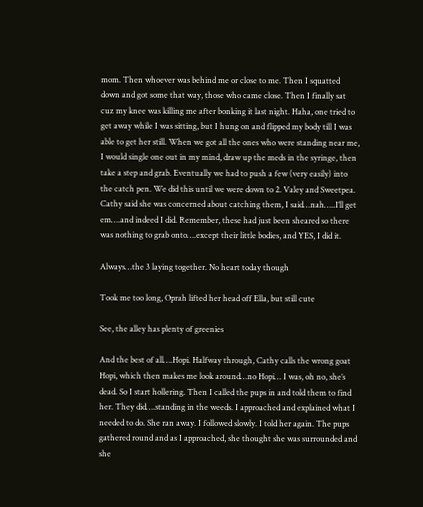mom. Then whoever was behind me or close to me. Then I squatted down and got some that way, those who came close. Then I finally sat cuz my knee was killing me after bonking it last night. Haha, one tried to get away while I was sitting, but I hung on and flipped my body till I was able to get her still. When we got all the ones who were standing near me, I would single one out in my mind, draw up the meds in the syringe, then take a step and grab. Eventually we had to push a few (very easily) into the catch pen. We did this until we were down to 2. Valey and Sweetpea. Cathy said she was concerned about catching them, I said…nah…..I’ll get em….and indeed I did. Remember, these had just been sheared so there was nothing to grab onto….except their little bodies, and YES, I did it.

Always…the 3 laying together. No heart today though

Took me too long, Oprah lifted her head off Ella, but still cute

See, the alley has plenty of greenies

And the best of all….Hopi. Halfway through, Cathy calls the wrong goat Hopi, which then makes me look around…no Hopi… I was, oh no, she’s dead. So I start hollering. Then I called the pups in and told them to find her. They did….standing in the weeds. I approached and explained what I needed to do. She ran away. I followed slowly. I told her again. The pups gathered round and as I approached, she thought she was surrounded and she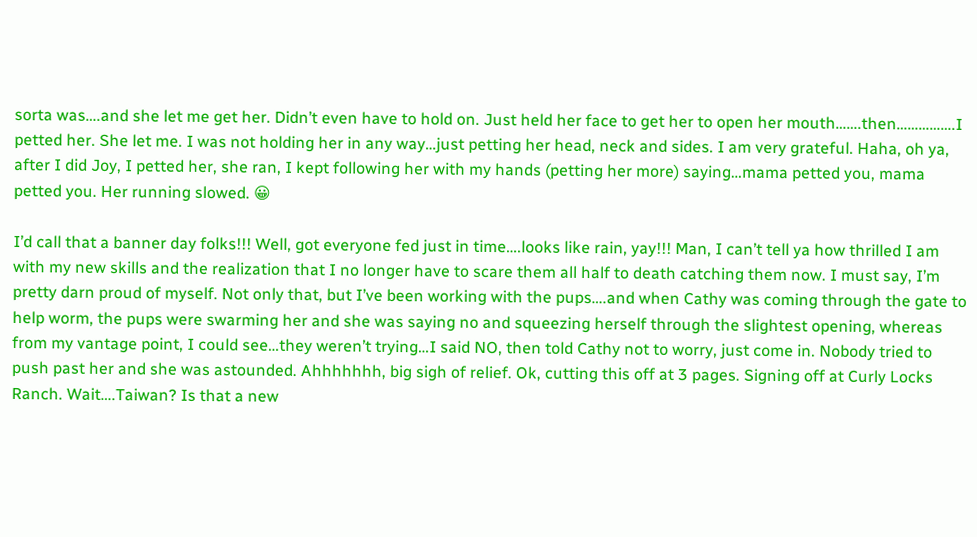sorta was….and she let me get her. Didn’t even have to hold on. Just held her face to get her to open her mouth…….then…………….I petted her. She let me. I was not holding her in any way…just petting her head, neck and sides. I am very grateful. Haha, oh ya, after I did Joy, I petted her, she ran, I kept following her with my hands (petting her more) saying…mama petted you, mama petted you. Her running slowed. 😀

I’d call that a banner day folks!!! Well, got everyone fed just in time….looks like rain, yay!!! Man, I can’t tell ya how thrilled I am with my new skills and the realization that I no longer have to scare them all half to death catching them now. I must say, I’m pretty darn proud of myself. Not only that, but I’ve been working with the pups….and when Cathy was coming through the gate to help worm, the pups were swarming her and she was saying no and squeezing herself through the slightest opening, whereas from my vantage point, I could see…they weren’t trying…I said NO, then told Cathy not to worry, just come in. Nobody tried to push past her and she was astounded. Ahhhhhhh, big sigh of relief. Ok, cutting this off at 3 pages. Signing off at Curly Locks Ranch. Wait….Taiwan? Is that a new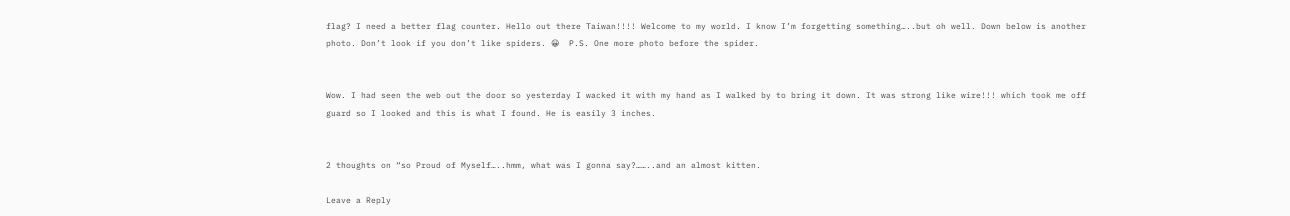flag? I need a better flag counter. Hello out there Taiwan!!!! Welcome to my world. I know I’m forgetting something…..but oh well. Down below is another photo. Don’t look if you don’t like spiders. 😀  P.S. One more photo before the spider.


Wow. I had seen the web out the door so yesterday I wacked it with my hand as I walked by to bring it down. It was strong like wire!!! which took me off guard so I looked and this is what I found. He is easily 3 inches.


2 thoughts on “so Proud of Myself…..hmm, what was I gonna say?……..and an almost kitten.

Leave a Reply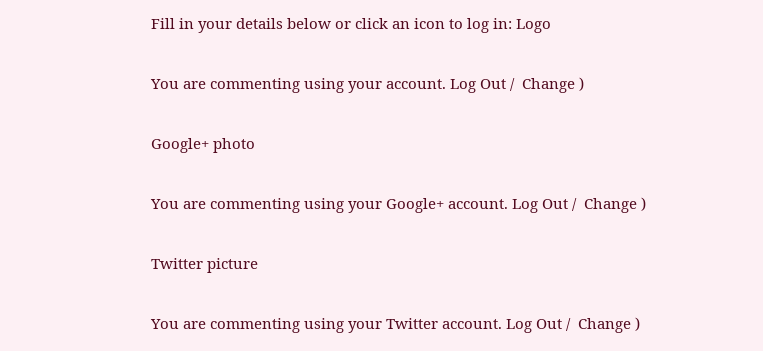Fill in your details below or click an icon to log in: Logo

You are commenting using your account. Log Out /  Change )

Google+ photo

You are commenting using your Google+ account. Log Out /  Change )

Twitter picture

You are commenting using your Twitter account. Log Out /  Change )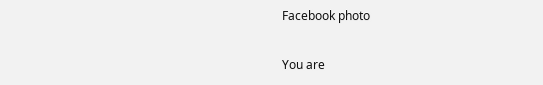Facebook photo

You are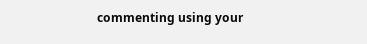commenting using your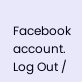Facebook account. Log Out /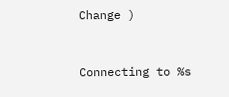Change )


Connecting to %s